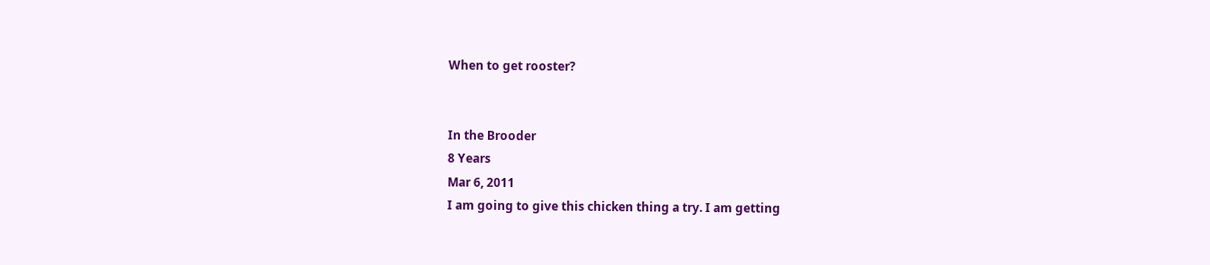When to get rooster?


In the Brooder
8 Years
Mar 6, 2011
I am going to give this chicken thing a try. I am getting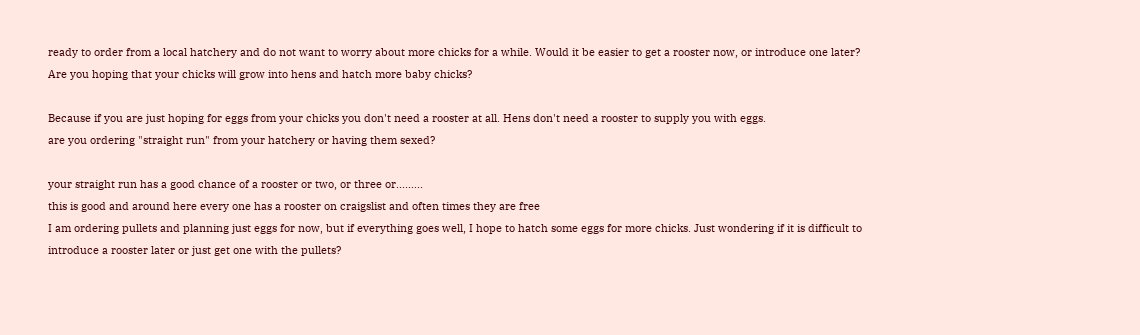ready to order from a local hatchery and do not want to worry about more chicks for a while. Would it be easier to get a rooster now, or introduce one later?
Are you hoping that your chicks will grow into hens and hatch more baby chicks?

Because if you are just hoping for eggs from your chicks you don't need a rooster at all. Hens don't need a rooster to supply you with eggs.
are you ordering "straight run" from your hatchery or having them sexed?

your straight run has a good chance of a rooster or two, or three or.........
this is good and around here every one has a rooster on craigslist and often times they are free
I am ordering pullets and planning just eggs for now, but if everything goes well, I hope to hatch some eggs for more chicks. Just wondering if it is difficult to introduce a rooster later or just get one with the pullets?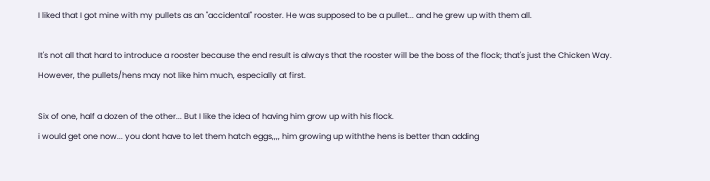I liked that I got mine with my pullets as an "accidental" rooster. He was supposed to be a pullet... and he grew up with them all.

It's not all that hard to introduce a rooster because the end result is always that the rooster will be the boss of the flock; that's just the Chicken Way. However, the pullets/hens may not like him much, especially at first.

Six of one, half a dozen of the other... But I like the idea of having him grow up with his flock.
i would get one now... you dont have to let them hatch eggs,,,, him growing up withthe hens is better than adding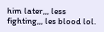him later,,, less fighting,,, les blood lol.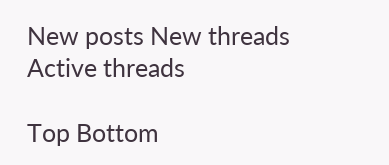New posts New threads Active threads

Top Bottom